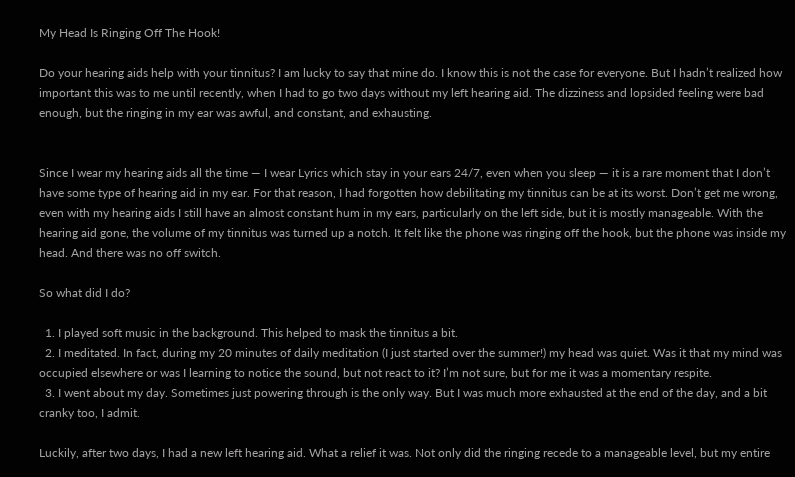My Head Is Ringing Off The Hook!

Do your hearing aids help with your tinnitus? I am lucky to say that mine do. I know this is not the case for everyone. But I hadn’t realized how important this was to me until recently, when I had to go two days without my left hearing aid. The dizziness and lopsided feeling were bad enough, but the ringing in my ear was awful, and constant, and exhausting.


Since I wear my hearing aids all the time — I wear Lyrics which stay in your ears 24/7, even when you sleep — it is a rare moment that I don’t have some type of hearing aid in my ear. For that reason, I had forgotten how debilitating my tinnitus can be at its worst. Don’t get me wrong, even with my hearing aids I still have an almost constant hum in my ears, particularly on the left side, but it is mostly manageable. With the hearing aid gone, the volume of my tinnitus was turned up a notch. It felt like the phone was ringing off the hook, but the phone was inside my head. And there was no off switch.

So what did I do?

  1. I played soft music in the background. This helped to mask the tinnitus a bit.
  2. I meditated. In fact, during my 20 minutes of daily meditation (I just started over the summer!) my head was quiet. Was it that my mind was occupied elsewhere or was I learning to notice the sound, but not react to it? I’m not sure, but for me it was a momentary respite.
  3. I went about my day. Sometimes just powering through is the only way. But I was much more exhausted at the end of the day, and a bit cranky too, I admit.

Luckily, after two days, I had a new left hearing aid. What a relief it was. Not only did the ringing recede to a manageable level, but my entire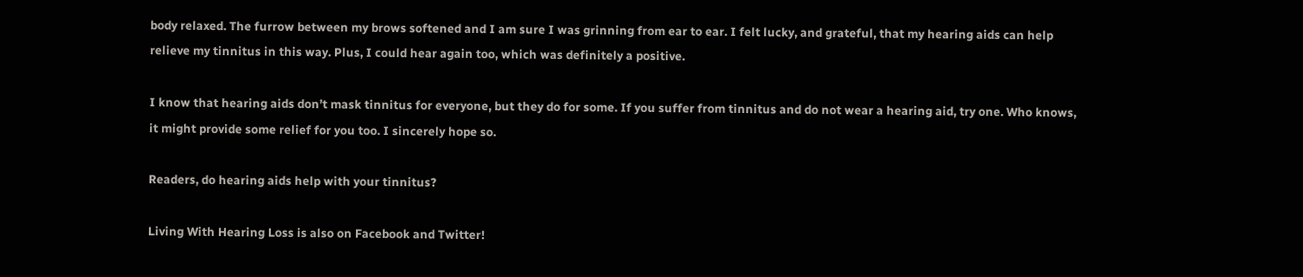body relaxed. The furrow between my brows softened and I am sure I was grinning from ear to ear. I felt lucky, and grateful, that my hearing aids can help relieve my tinnitus in this way. Plus, I could hear again too, which was definitely a positive.

I know that hearing aids don’t mask tinnitus for everyone, but they do for some. If you suffer from tinnitus and do not wear a hearing aid, try one. Who knows, it might provide some relief for you too. I sincerely hope so.

Readers, do hearing aids help with your tinnitus?

Living With Hearing Loss is also on Facebook and Twitter!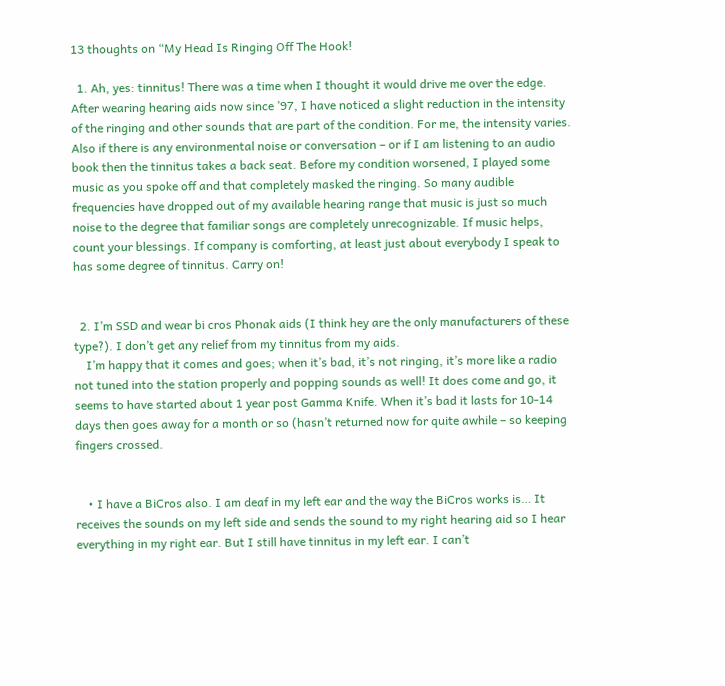13 thoughts on “My Head Is Ringing Off The Hook!

  1. Ah, yes: tinnitus! There was a time when I thought it would drive me over the edge. After wearing hearing aids now since ’97, I have noticed a slight reduction in the intensity of the ringing and other sounds that are part of the condition. For me, the intensity varies. Also if there is any environmental noise or conversation – or if I am listening to an audio book then the tinnitus takes a back seat. Before my condition worsened, I played some music as you spoke off and that completely masked the ringing. So many audible frequencies have dropped out of my available hearing range that music is just so much noise to the degree that familiar songs are completely unrecognizable. If music helps, count your blessings. If company is comforting, at least just about everybody I speak to has some degree of tinnitus. Carry on!


  2. I’m SSD and wear bi cros Phonak aids (I think hey are the only manufacturers of these type?). I don’t get any relief from my tinnitus from my aids.
    I’m happy that it comes and goes; when it’s bad, it’s not ringing, it’s more like a radio not tuned into the station properly and popping sounds as well! It does come and go, it seems to have started about 1 year post Gamma Knife. When it’s bad it lasts for 10-14 days then goes away for a month or so (hasn’t returned now for quite awhile – so keeping fingers crossed.


    • I have a BiCros also. I am deaf in my left ear and the way the BiCros works is… It receives the sounds on my left side and sends the sound to my right hearing aid so I hear everything in my right ear. But I still have tinnitus in my left ear. I can’t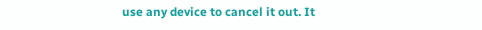use any device to cancel it out. It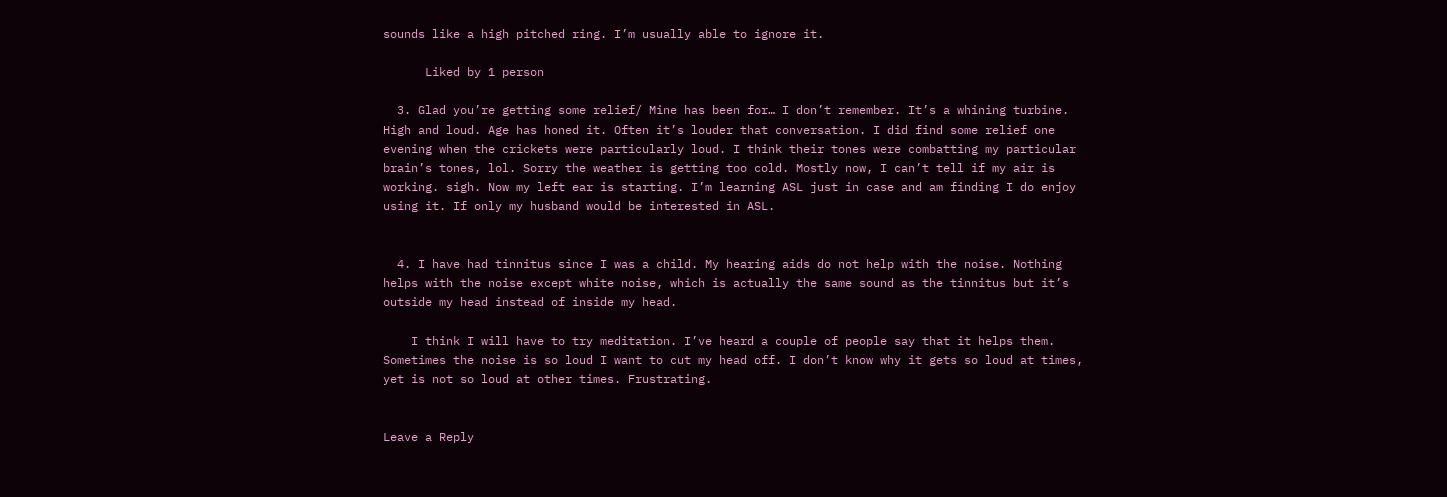sounds like a high pitched ring. I’m usually able to ignore it.

      Liked by 1 person

  3. Glad you’re getting some relief/ Mine has been for… I don’t remember. It’s a whining turbine. High and loud. Age has honed it. Often it’s louder that conversation. I did find some relief one evening when the crickets were particularly loud. I think their tones were combatting my particular brain’s tones, lol. Sorry the weather is getting too cold. Mostly now, I can’t tell if my air is working. sigh. Now my left ear is starting. I’m learning ASL just in case and am finding I do enjoy using it. If only my husband would be interested in ASL.


  4. I have had tinnitus since I was a child. My hearing aids do not help with the noise. Nothing helps with the noise except white noise, which is actually the same sound as the tinnitus but it’s outside my head instead of inside my head.

    I think I will have to try meditation. I’ve heard a couple of people say that it helps them. Sometimes the noise is so loud I want to cut my head off. I don’t know why it gets so loud at times, yet is not so loud at other times. Frustrating.


Leave a Reply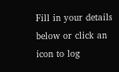Fill in your details below or click an icon to log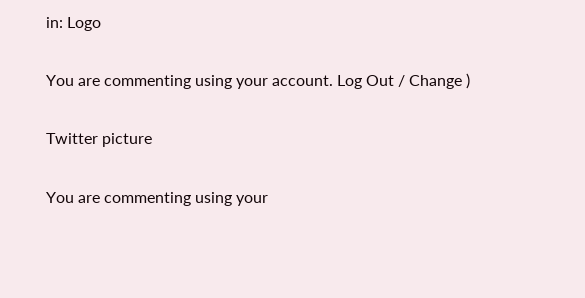in: Logo

You are commenting using your account. Log Out / Change )

Twitter picture

You are commenting using your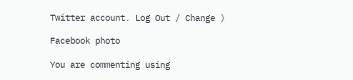Twitter account. Log Out / Change )

Facebook photo

You are commenting using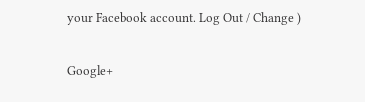your Facebook account. Log Out / Change )

Google+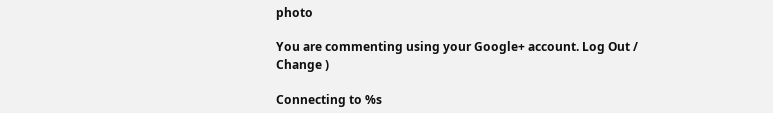photo

You are commenting using your Google+ account. Log Out / Change )

Connecting to %s